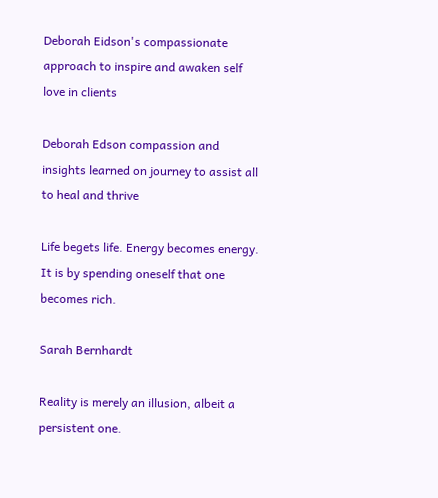Deborah Eidson's compassionate approach to inspire and awaken self love in clients

Deborah Edson compassion and insights learned on journey to assist all to heal and thrive

Life begets life. Energy becomes energy. It is by spending oneself that one becomes rich.

Sarah Bernhardt

Reality is merely an illusion, albeit a persistent one.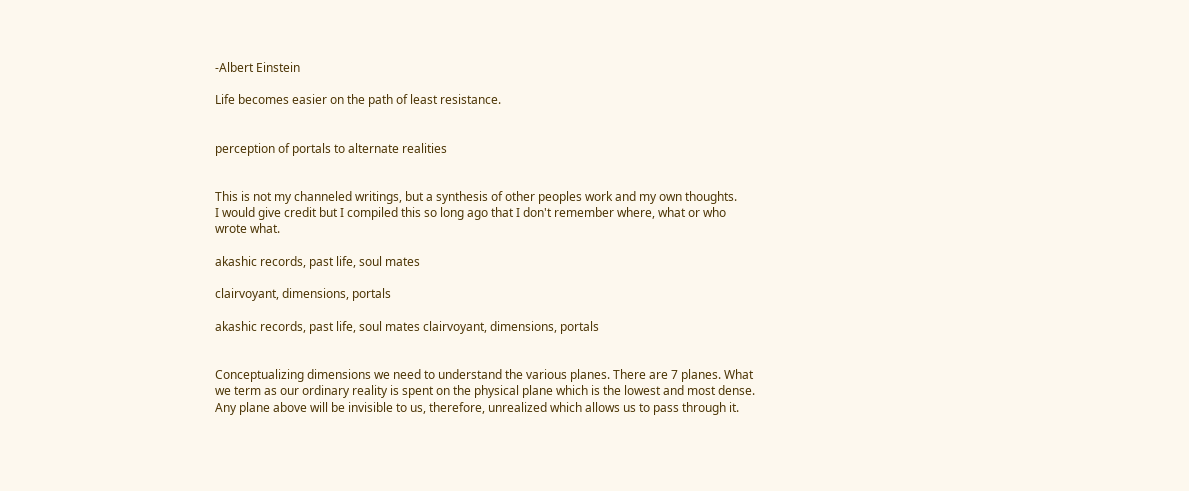-Albert Einstein

Life becomes easier on the path of least resistance.


perception of portals to alternate realities


This is not my channeled writings, but a synthesis of other peoples work and my own thoughts.
I would give credit but I compiled this so long ago that I don't remember where, what or who wrote what.

akashic records, past life, soul mates

clairvoyant, dimensions, portals

akashic records, past life, soul mates clairvoyant, dimensions, portals


Conceptualizing dimensions we need to understand the various planes. There are 7 planes. What we term as our ordinary reality is spent on the physical plane which is the lowest and most dense. Any plane above will be invisible to us, therefore, unrealized which allows us to pass through it.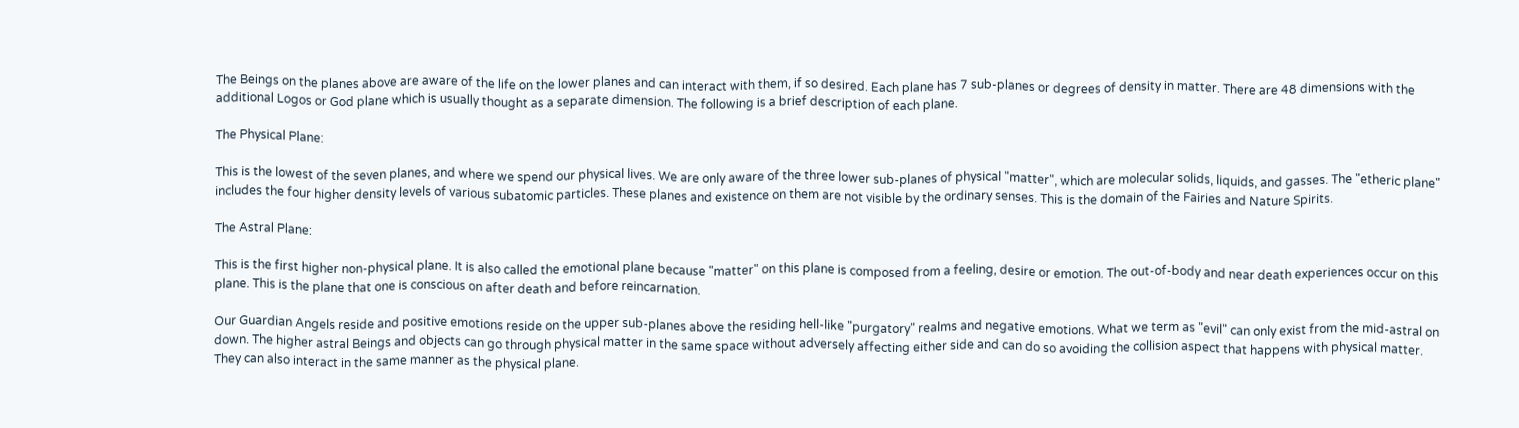The Beings on the planes above are aware of the life on the lower planes and can interact with them, if so desired. Each plane has 7 sub-planes or degrees of density in matter. There are 48 dimensions with the additional Logos or God plane which is usually thought as a separate dimension. The following is a brief description of each plane.

The Physical Plane:

This is the lowest of the seven planes, and where we spend our physical lives. We are only aware of the three lower sub-planes of physical "matter", which are molecular solids, liquids, and gasses. The "etheric plane" includes the four higher density levels of various subatomic particles. These planes and existence on them are not visible by the ordinary senses. This is the domain of the Fairies and Nature Spirits.

The Astral Plane:

This is the first higher non-physical plane. It is also called the emotional plane because "matter" on this plane is composed from a feeling, desire or emotion. The out-of-body and near death experiences occur on this plane. This is the plane that one is conscious on after death and before reincarnation.

Our Guardian Angels reside and positive emotions reside on the upper sub-planes above the residing hell-like "purgatory" realms and negative emotions. What we term as "evil" can only exist from the mid-astral on down. The higher astral Beings and objects can go through physical matter in the same space without adversely affecting either side and can do so avoiding the collision aspect that happens with physical matter. They can also interact in the same manner as the physical plane.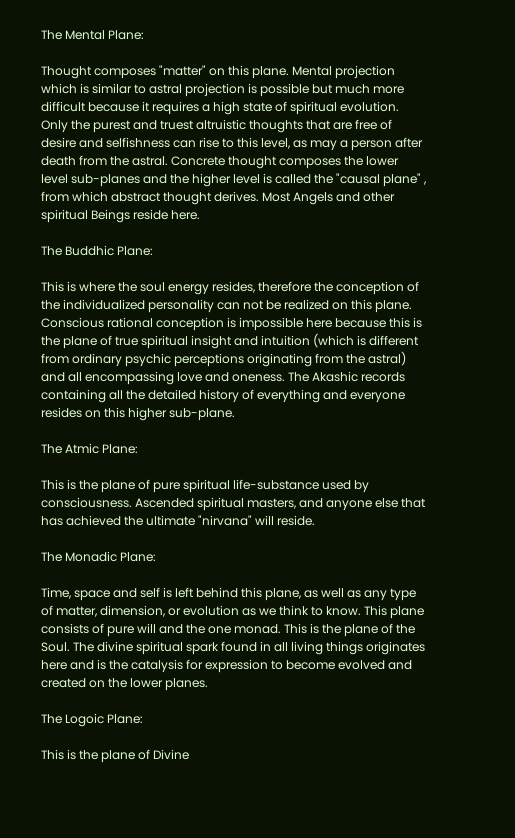The Mental Plane:

Thought composes "matter" on this plane. Mental projection which is similar to astral projection is possible but much more difficult because it requires a high state of spiritual evolution. Only the purest and truest altruistic thoughts that are free of desire and selfishness can rise to this level, as may a person after death from the astral. Concrete thought composes the lower level sub-planes and the higher level is called the "causal plane" , from which abstract thought derives. Most Angels and other spiritual Beings reside here.

The Buddhic Plane:

This is where the soul energy resides, therefore the conception of the individualized personality can not be realized on this plane. Conscious rational conception is impossible here because this is the plane of true spiritual insight and intuition (which is different from ordinary psychic perceptions originating from the astral) and all encompassing love and oneness. The Akashic records containing all the detailed history of everything and everyone resides on this higher sub-plane.

The Atmic Plane:

This is the plane of pure spiritual life-substance used by consciousness. Ascended spiritual masters, and anyone else that has achieved the ultimate "nirvana" will reside.

The Monadic Plane:

Time, space and self is left behind this plane, as well as any type of matter, dimension, or evolution as we think to know. This plane consists of pure will and the one monad. This is the plane of the Soul. The divine spiritual spark found in all living things originates here and is the catalysis for expression to become evolved and created on the lower planes.

The Logoic Plane:

This is the plane of Divine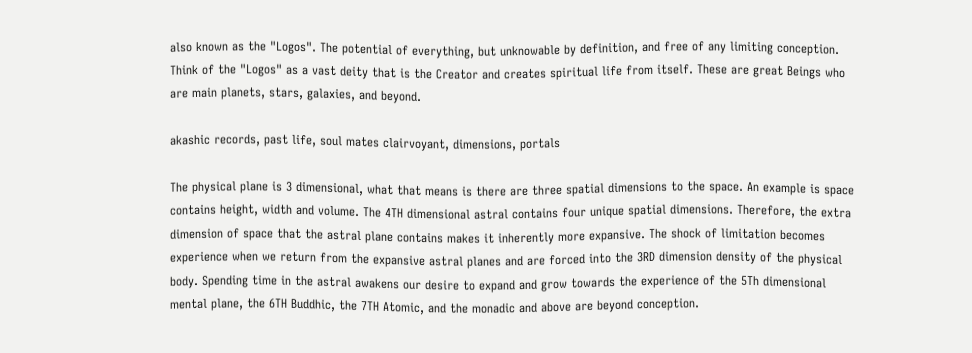also known as the "Logos". The potential of everything, but unknowable by definition, and free of any limiting conception. Think of the "Logos" as a vast deity that is the Creator and creates spiritual life from itself. These are great Beings who are main planets, stars, galaxies, and beyond.

akashic records, past life, soul mates clairvoyant, dimensions, portals

The physical plane is 3 dimensional, what that means is there are three spatial dimensions to the space. An example is space contains height, width and volume. The 4TH dimensional astral contains four unique spatial dimensions. Therefore, the extra dimension of space that the astral plane contains makes it inherently more expansive. The shock of limitation becomes experience when we return from the expansive astral planes and are forced into the 3RD dimension density of the physical body. Spending time in the astral awakens our desire to expand and grow towards the experience of the 5Th dimensional mental plane, the 6TH Buddhic, the 7TH Atomic, and the monadic and above are beyond conception.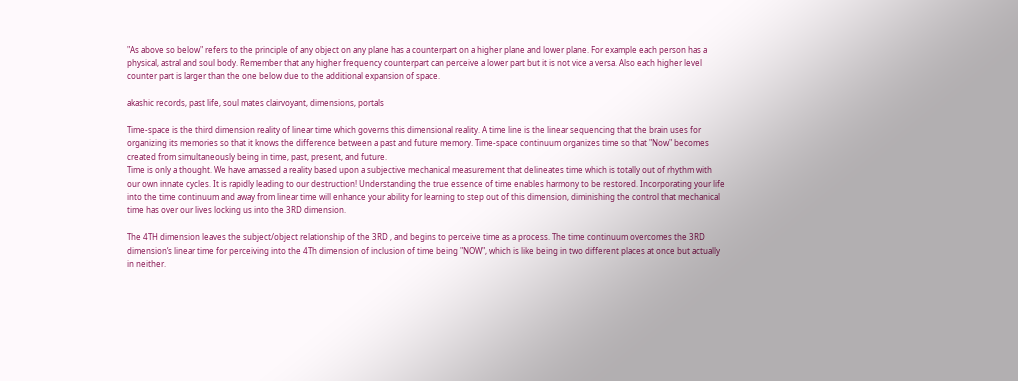"As above so below" refers to the principle of any object on any plane has a counterpart on a higher plane and lower plane. For example each person has a physical, astral and soul body. Remember that any higher frequency counterpart can perceive a lower part but it is not vice a versa. Also each higher level counter part is larger than the one below due to the additional expansion of space.

akashic records, past life, soul mates clairvoyant, dimensions, portals

Time-space is the third dimension reality of linear time which governs this dimensional reality. A time line is the linear sequencing that the brain uses for organizing its memories so that it knows the difference between a past and future memory. Time-space continuum organizes time so that "Now" becomes created from simultaneously being in time, past, present, and future.
Time is only a thought. We have amassed a reality based upon a subjective mechanical measurement that delineates time which is totally out of rhythm with our own innate cycles. It is rapidly leading to our destruction! Understanding the true essence of time enables harmony to be restored. Incorporating your life into the time continuum and away from linear time will enhance your ability for learning to step out of this dimension, diminishing the control that mechanical time has over our lives locking us into the 3RD dimension.

The 4TH dimension leaves the subject/object relationship of the 3RD , and begins to perceive time as a process. The time continuum overcomes the 3RD dimension’s linear time for perceiving into the 4Th dimension of inclusion of time being "NOW", which is like being in two different places at once but actually in neither.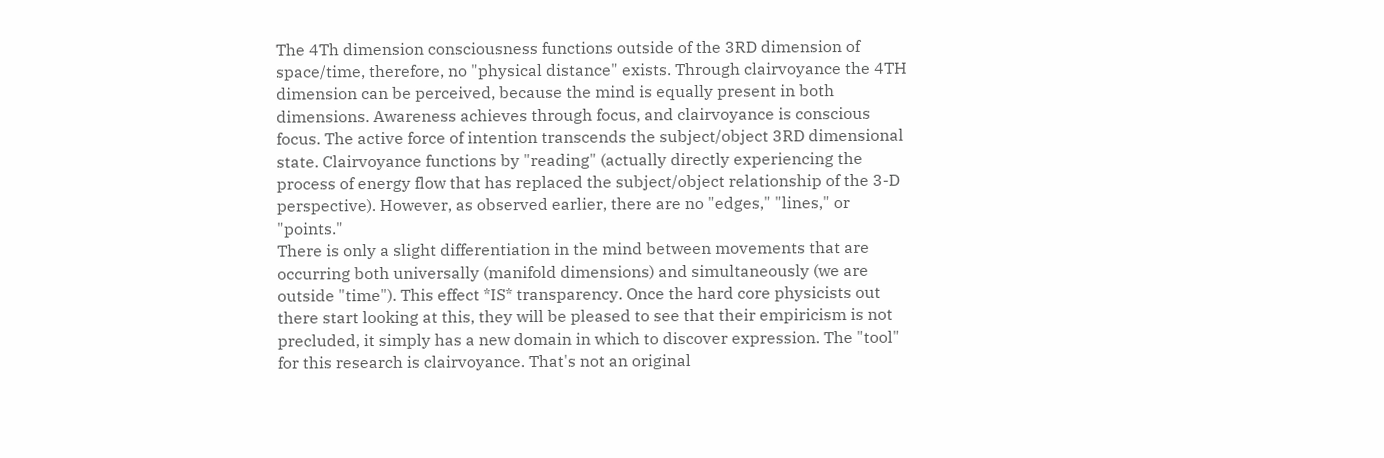The 4Th dimension consciousness functions outside of the 3RD dimension of space/time, therefore, no "physical distance" exists. Through clairvoyance the 4TH dimension can be perceived, because the mind is equally present in both dimensions. Awareness achieves through focus, and clairvoyance is conscious focus. The active force of intention transcends the subject/object 3RD dimensional state. Clairvoyance functions by "reading" (actually directly experiencing the process of energy flow that has replaced the subject/object relationship of the 3-D perspective). However, as observed earlier, there are no "edges," "lines," or "points."
There is only a slight differentiation in the mind between movements that are occurring both universally (manifold dimensions) and simultaneously (we are outside "time"). This effect *IS* transparency. Once the hard core physicists out there start looking at this, they will be pleased to see that their empiricism is not precluded, it simply has a new domain in which to discover expression. The "tool" for this research is clairvoyance. That's not an original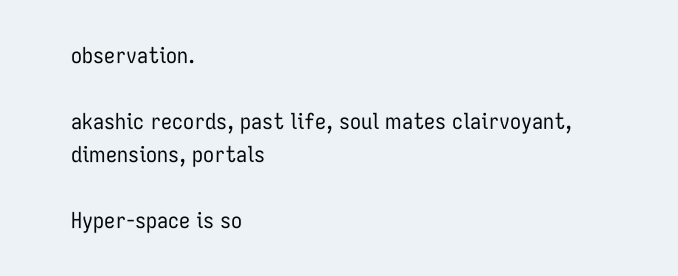observation.

akashic records, past life, soul mates clairvoyant, dimensions, portals

Hyper-space is so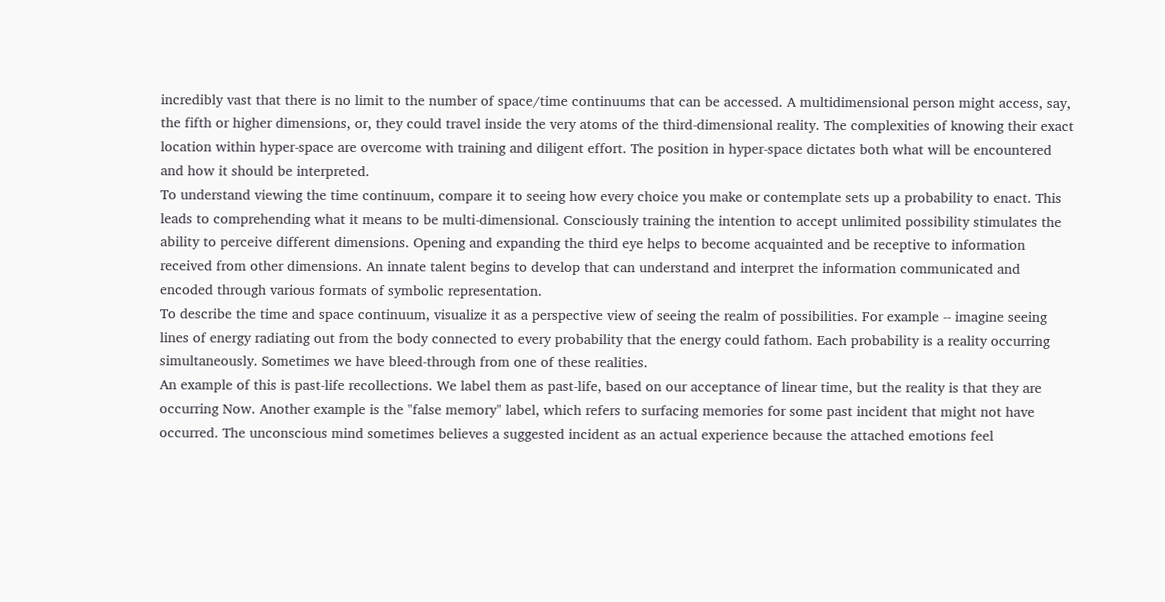incredibly vast that there is no limit to the number of space/time continuums that can be accessed. A multidimensional person might access, say, the fifth or higher dimensions, or, they could travel inside the very atoms of the third-dimensional reality. The complexities of knowing their exact location within hyper-space are overcome with training and diligent effort. The position in hyper-space dictates both what will be encountered and how it should be interpreted.
To understand viewing the time continuum, compare it to seeing how every choice you make or contemplate sets up a probability to enact. This leads to comprehending what it means to be multi-dimensional. Consciously training the intention to accept unlimited possibility stimulates the ability to perceive different dimensions. Opening and expanding the third eye helps to become acquainted and be receptive to information received from other dimensions. An innate talent begins to develop that can understand and interpret the information communicated and encoded through various formats of symbolic representation.
To describe the time and space continuum, visualize it as a perspective view of seeing the realm of possibilities. For example -- imagine seeing lines of energy radiating out from the body connected to every probability that the energy could fathom. Each probability is a reality occurring simultaneously. Sometimes we have bleed-through from one of these realities.
An example of this is past-life recollections. We label them as past-life, based on our acceptance of linear time, but the reality is that they are occurring Now. Another example is the "false memory" label, which refers to surfacing memories for some past incident that might not have occurred. The unconscious mind sometimes believes a suggested incident as an actual experience because the attached emotions feel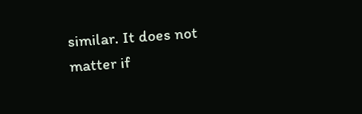similar. It does not matter if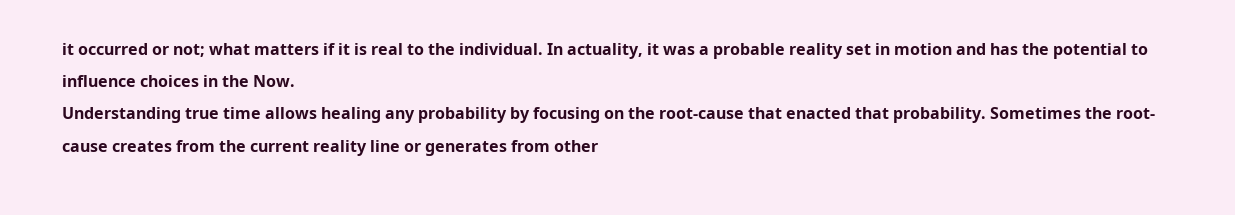it occurred or not; what matters if it is real to the individual. In actuality, it was a probable reality set in motion and has the potential to influence choices in the Now.
Understanding true time allows healing any probability by focusing on the root-cause that enacted that probability. Sometimes the root-cause creates from the current reality line or generates from other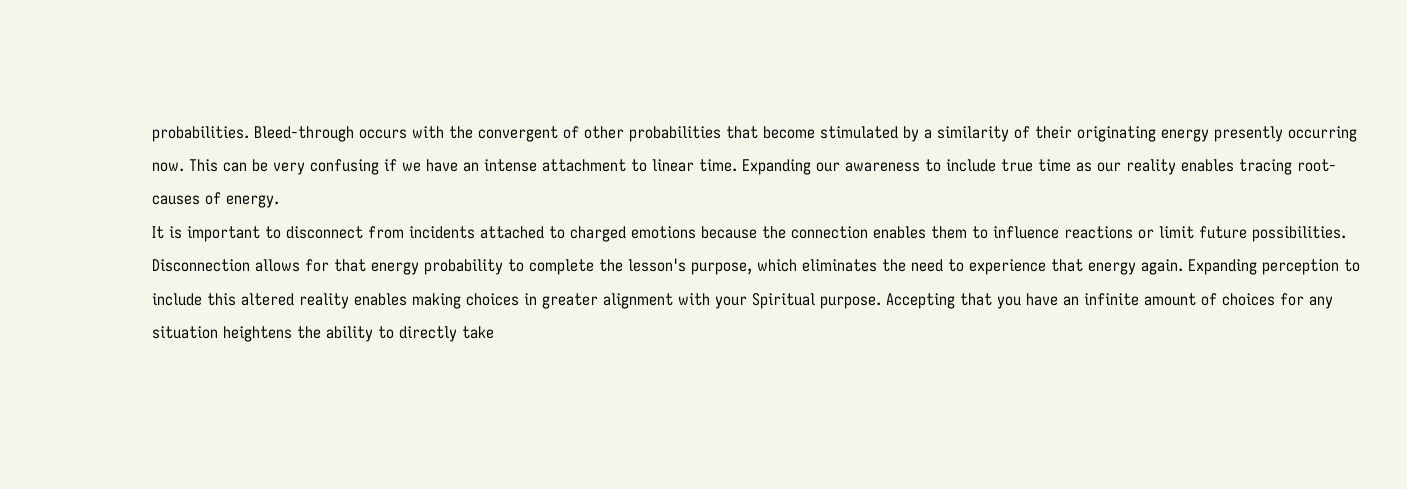probabilities. Bleed-through occurs with the convergent of other probabilities that become stimulated by a similarity of their originating energy presently occurring now. This can be very confusing if we have an intense attachment to linear time. Expanding our awareness to include true time as our reality enables tracing root-causes of energy.
It is important to disconnect from incidents attached to charged emotions because the connection enables them to influence reactions or limit future possibilities. Disconnection allows for that energy probability to complete the lesson's purpose, which eliminates the need to experience that energy again. Expanding perception to include this altered reality enables making choices in greater alignment with your Spiritual purpose. Accepting that you have an infinite amount of choices for any situation heightens the ability to directly take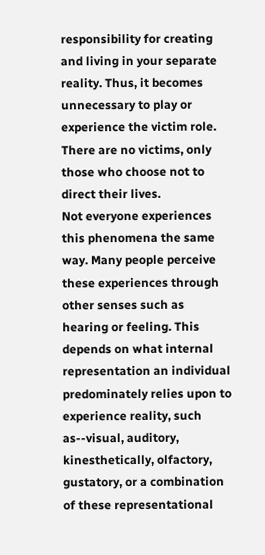responsibility for creating and living in your separate reality. Thus, it becomes unnecessary to play or experience the victim role. There are no victims, only those who choose not to direct their lives.
Not everyone experiences this phenomena the same way. Many people perceive these experiences through other senses such as hearing or feeling. This depends on what internal representation an individual predominately relies upon to experience reality, such as--visual, auditory, kinesthetically, olfactory, gustatory, or a combination of these representational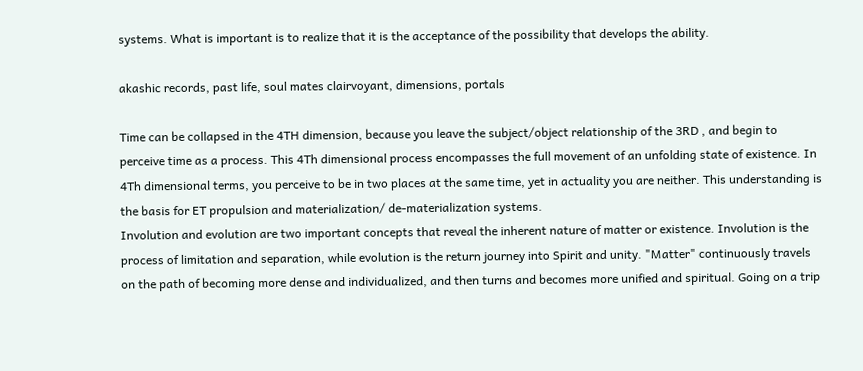systems. What is important is to realize that it is the acceptance of the possibility that develops the ability.

akashic records, past life, soul mates clairvoyant, dimensions, portals

Time can be collapsed in the 4TH dimension, because you leave the subject/object relationship of the 3RD , and begin to perceive time as a process. This 4Th dimensional process encompasses the full movement of an unfolding state of existence. In 4Th dimensional terms, you perceive to be in two places at the same time, yet in actuality you are neither. This understanding is the basis for ET propulsion and materialization/ de-materialization systems.
Involution and evolution are two important concepts that reveal the inherent nature of matter or existence. Involution is the process of limitation and separation, while evolution is the return journey into Spirit and unity. "Matter" continuously travels on the path of becoming more dense and individualized, and then turns and becomes more unified and spiritual. Going on a trip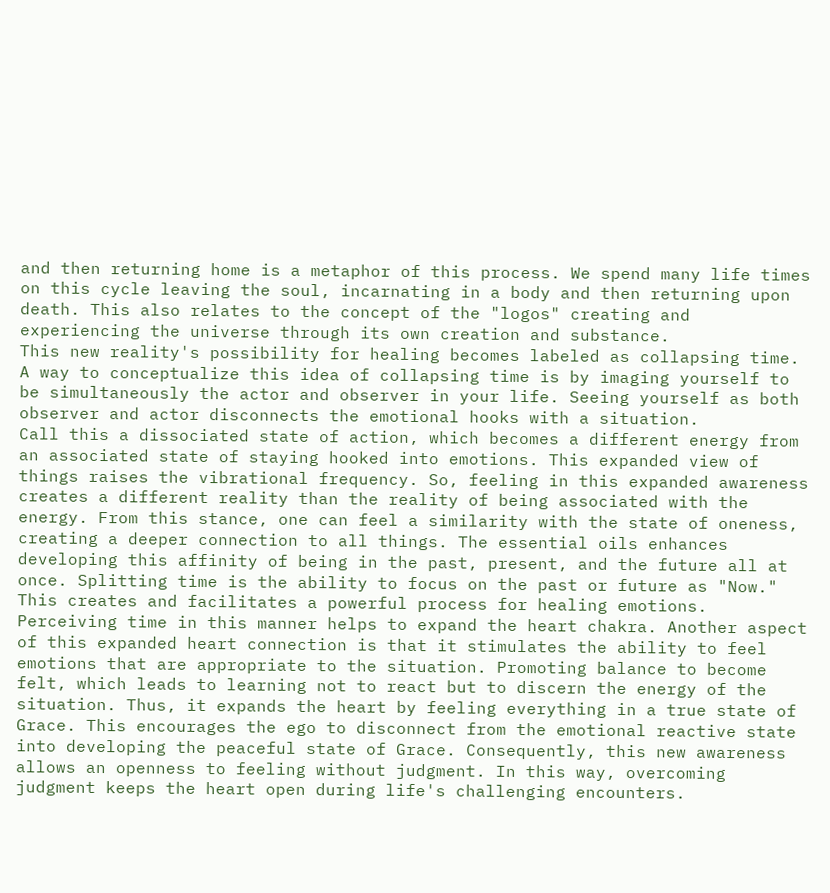and then returning home is a metaphor of this process. We spend many life times on this cycle leaving the soul, incarnating in a body and then returning upon death. This also relates to the concept of the "logos" creating and experiencing the universe through its own creation and substance.
This new reality's possibility for healing becomes labeled as collapsing time. A way to conceptualize this idea of collapsing time is by imaging yourself to be simultaneously the actor and observer in your life. Seeing yourself as both observer and actor disconnects the emotional hooks with a situation.
Call this a dissociated state of action, which becomes a different energy from an associated state of staying hooked into emotions. This expanded view of things raises the vibrational frequency. So, feeling in this expanded awareness creates a different reality than the reality of being associated with the energy. From this stance, one can feel a similarity with the state of oneness, creating a deeper connection to all things. The essential oils enhances developing this affinity of being in the past, present, and the future all at once. Splitting time is the ability to focus on the past or future as "Now." This creates and facilitates a powerful process for healing emotions.
Perceiving time in this manner helps to expand the heart chakra. Another aspect of this expanded heart connection is that it stimulates the ability to feel emotions that are appropriate to the situation. Promoting balance to become felt, which leads to learning not to react but to discern the energy of the situation. Thus, it expands the heart by feeling everything in a true state of Grace. This encourages the ego to disconnect from the emotional reactive state into developing the peaceful state of Grace. Consequently, this new awareness allows an openness to feeling without judgment. In this way, overcoming judgment keeps the heart open during life's challenging encounters.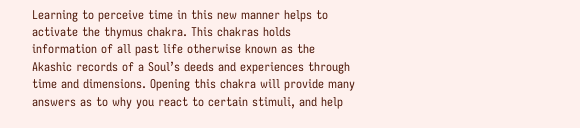Learning to perceive time in this new manner helps to activate the thymus chakra. This chakras holds information of all past life otherwise known as the Akashic records of a Soul’s deeds and experiences through time and dimensions. Opening this chakra will provide many answers as to why you react to certain stimuli, and help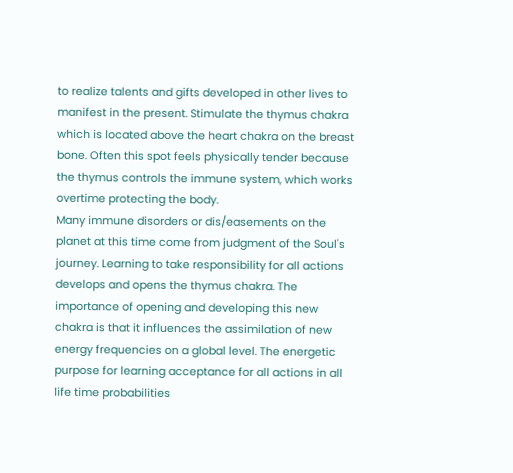to realize talents and gifts developed in other lives to manifest in the present. Stimulate the thymus chakra which is located above the heart chakra on the breast bone. Often this spot feels physically tender because the thymus controls the immune system, which works overtime protecting the body.
Many immune disorders or dis/easements on the planet at this time come from judgment of the Soul's journey. Learning to take responsibility for all actions develops and opens the thymus chakra. The importance of opening and developing this new chakra is that it influences the assimilation of new energy frequencies on a global level. The energetic purpose for learning acceptance for all actions in all life time probabilities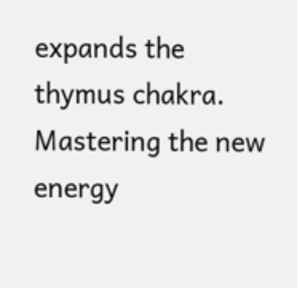expands the thymus chakra. Mastering the new energy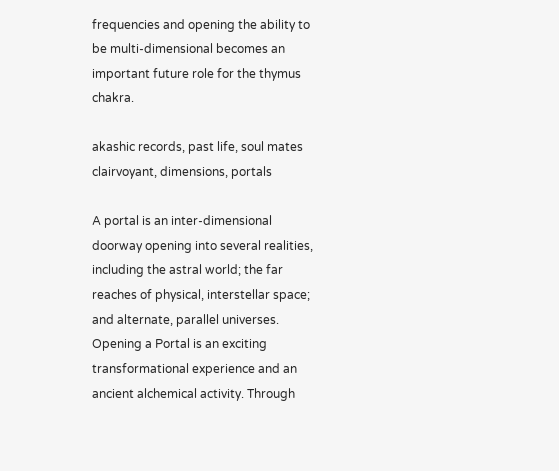frequencies and opening the ability to be multi-dimensional becomes an important future role for the thymus chakra.

akashic records, past life, soul mates clairvoyant, dimensions, portals

A portal is an inter-dimensional doorway opening into several realities, including the astral world; the far reaches of physical, interstellar space; and alternate, parallel universes. Opening a Portal is an exciting transformational experience and an ancient alchemical activity. Through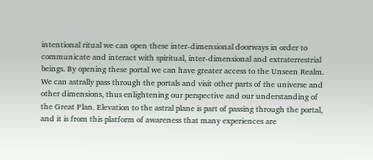intentional ritual we can open these inter-dimensional doorways in order to communicate and interact with spiritual, inter-dimensional and extraterrestrial beings. By opening these portal we can have greater access to the Unseen Realm.
We can astrally pass through the portals and visit other parts of the universe and other dimensions, thus enlightening our perspective and our understanding of the Great Plan. Elevation to the astral plane is part of passing through the portal, and it is from this platform of awareness that many experiences are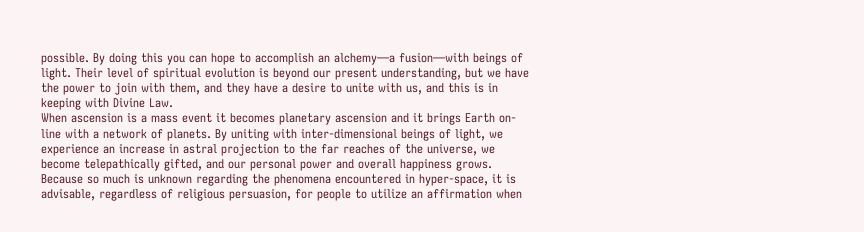possible. By doing this you can hope to accomplish an alchemy—a fusion—with beings of light. Their level of spiritual evolution is beyond our present understanding, but we have the power to join with them, and they have a desire to unite with us, and this is in keeping with Divine Law.
When ascension is a mass event it becomes planetary ascension and it brings Earth on-line with a network of planets. By uniting with inter-dimensional beings of light, we experience an increase in astral projection to the far reaches of the universe, we become telepathically gifted, and our personal power and overall happiness grows.
Because so much is unknown regarding the phenomena encountered in hyper-space, it is advisable, regardless of religious persuasion, for people to utilize an affirmation when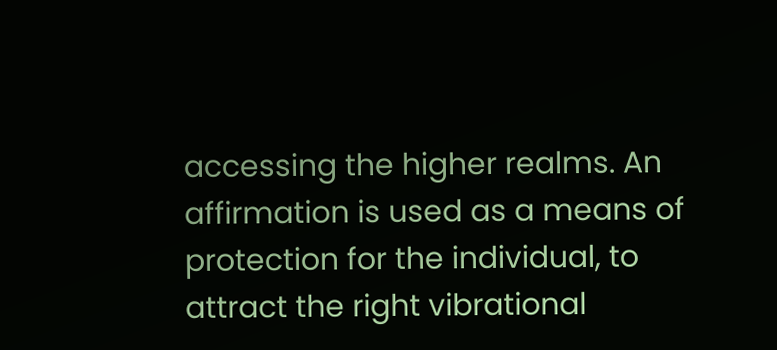accessing the higher realms. An affirmation is used as a means of protection for the individual, to attract the right vibrational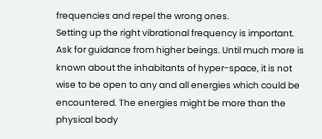frequencies and repel the wrong ones.
Setting up the right vibrational frequency is important. Ask for guidance from higher beings. Until much more is known about the inhabitants of hyper-space, it is not wise to be open to any and all energies which could be encountered. The energies might be more than the physical body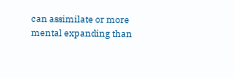can assimilate or more mental expanding than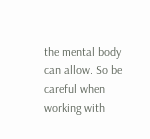the mental body can allow. So be careful when working with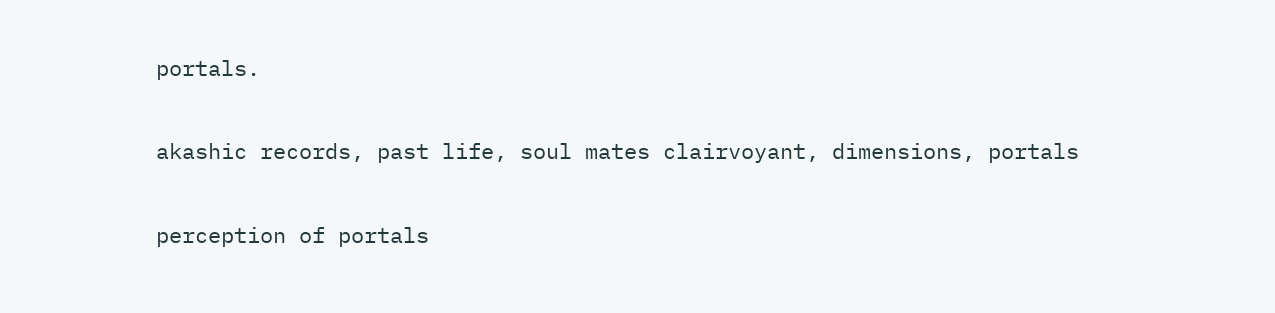portals.

akashic records, past life, soul mates clairvoyant, dimensions, portals

perception of portals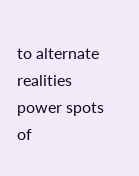to alternate realities
power spots of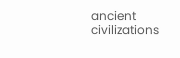ancient civilizations